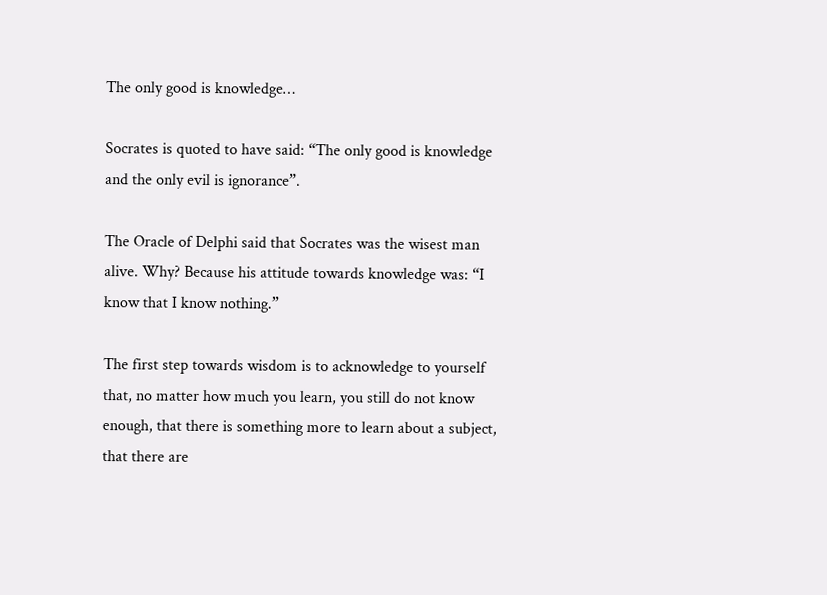The only good is knowledge…

Socrates is quoted to have said: “The only good is knowledge and the only evil is ignorance”.

The Oracle of Delphi said that Socrates was the wisest man alive. Why? Because his attitude towards knowledge was: “I know that I know nothing.”

The first step towards wisdom is to acknowledge to yourself that, no matter how much you learn, you still do not know enough, that there is something more to learn about a subject, that there are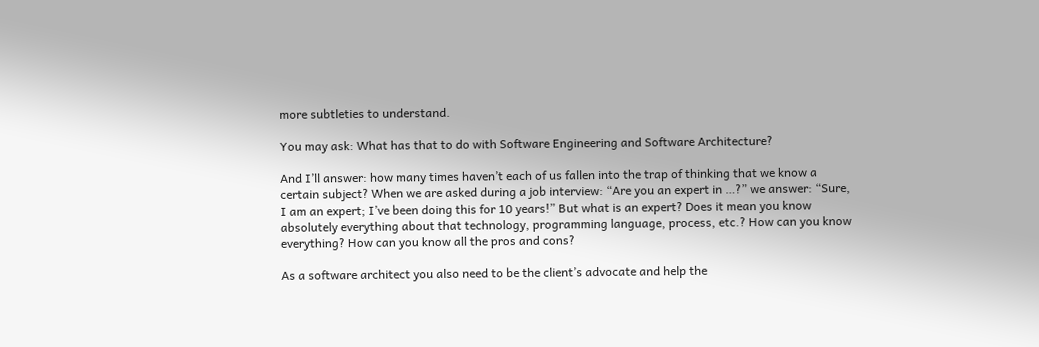more subtleties to understand.

You may ask: What has that to do with Software Engineering and Software Architecture?

And I’ll answer: how many times haven’t each of us fallen into the trap of thinking that we know a certain subject? When we are asked during a job interview: “Are you an expert in …?” we answer: “Sure, I am an expert; I’ve been doing this for 10 years!” But what is an expert? Does it mean you know absolutely everything about that technology, programming language, process, etc.? How can you know everything? How can you know all the pros and cons?

As a software architect you also need to be the client’s advocate and help the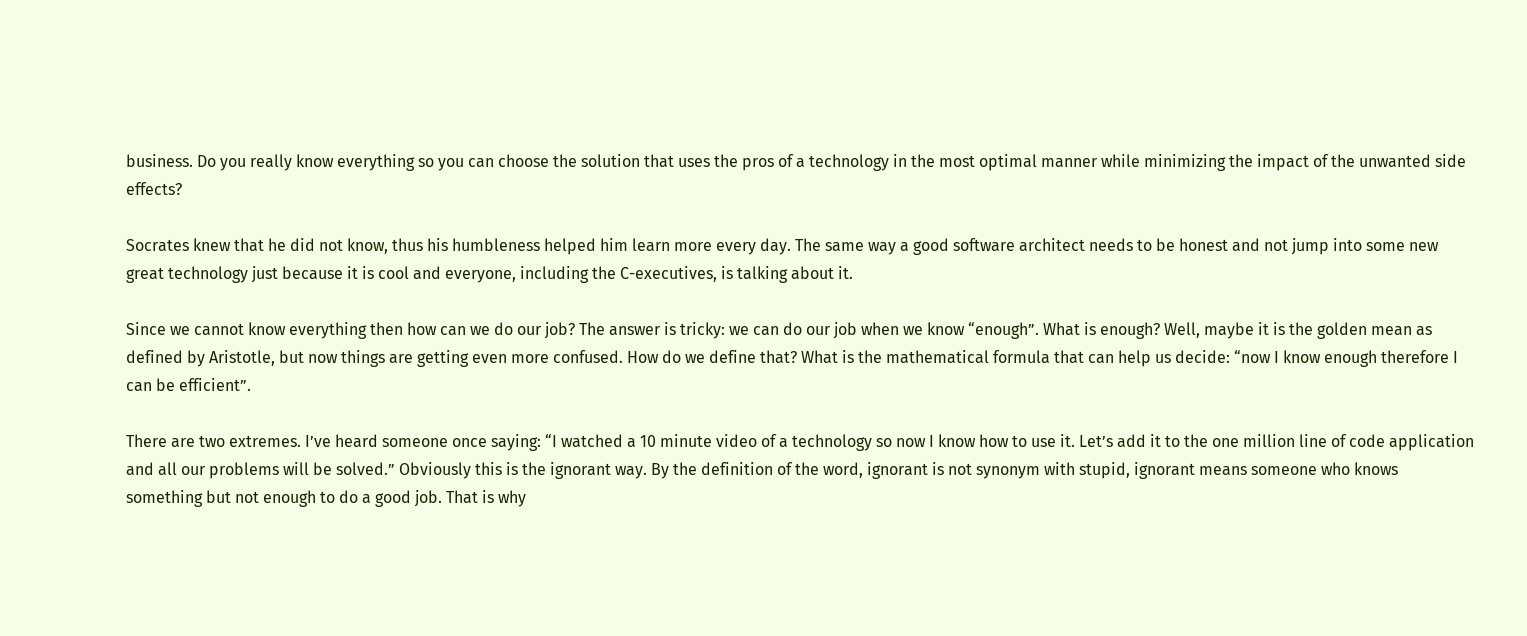business. Do you really know everything so you can choose the solution that uses the pros of a technology in the most optimal manner while minimizing the impact of the unwanted side effects?

Socrates knew that he did not know, thus his humbleness helped him learn more every day. The same way a good software architect needs to be honest and not jump into some new great technology just because it is cool and everyone, including the C-executives, is talking about it.

Since we cannot know everything then how can we do our job? The answer is tricky: we can do our job when we know “enough”. What is enough? Well, maybe it is the golden mean as defined by Aristotle, but now things are getting even more confused. How do we define that? What is the mathematical formula that can help us decide: “now I know enough therefore I can be efficient”.

There are two extremes. I’ve heard someone once saying: “I watched a 10 minute video of a technology so now I know how to use it. Let’s add it to the one million line of code application and all our problems will be solved.” Obviously this is the ignorant way. By the definition of the word, ignorant is not synonym with stupid, ignorant means someone who knows something but not enough to do a good job. That is why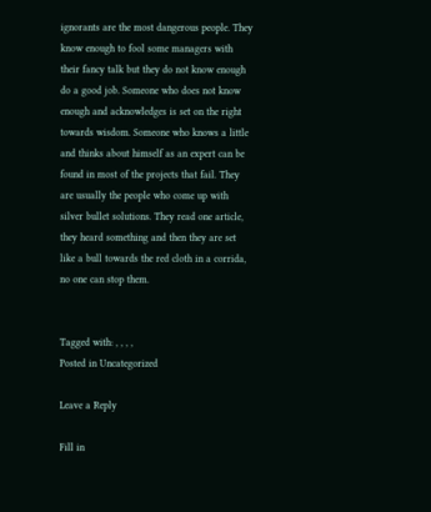ignorants are the most dangerous people. They know enough to fool some managers with their fancy talk but they do not know enough do a good job. Someone who does not know enough and acknowledges is set on the right towards wisdom. Someone who knows a little and thinks about himself as an expert can be found in most of the projects that fail. They are usually the people who come up with silver bullet solutions. They read one article, they heard something and then they are set like a bull towards the red cloth in a corrida, no one can stop them.


Tagged with: , , , ,
Posted in Uncategorized

Leave a Reply

Fill in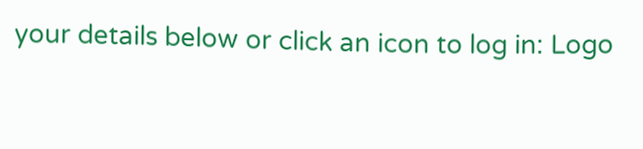your details below or click an icon to log in: Logo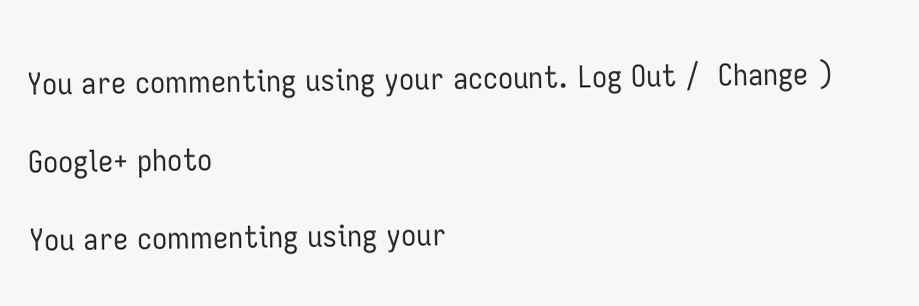You are commenting using your account. Log Out /  Change )

Google+ photo

You are commenting using your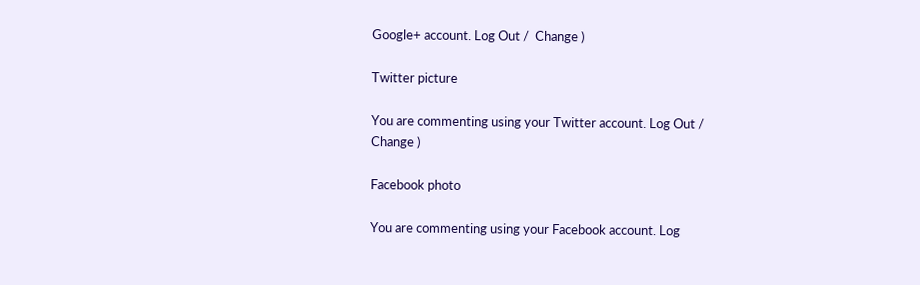Google+ account. Log Out /  Change )

Twitter picture

You are commenting using your Twitter account. Log Out /  Change )

Facebook photo

You are commenting using your Facebook account. Log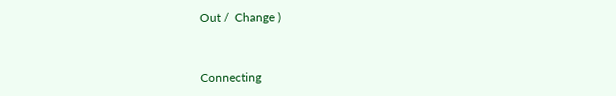Out /  Change )


Connecting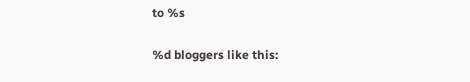to %s

%d bloggers like this: